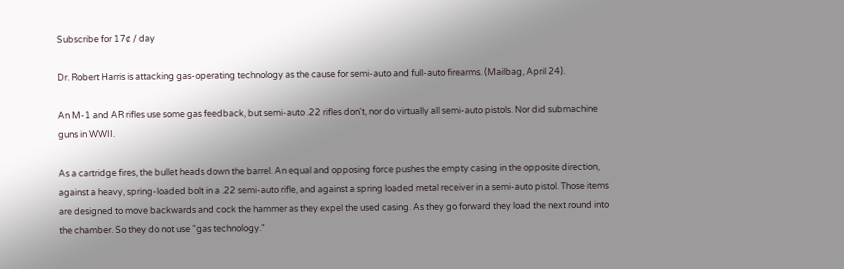Subscribe for 17¢ / day

Dr. Robert Harris is attacking gas-operating technology as the cause for semi-auto and full-auto firearms. (Mailbag, April 24).

An M-1 and AR rifles use some gas feedback, but semi-auto .22 rifles don't, nor do virtually all semi-auto pistols. Nor did submachine guns in WWII.

As a cartridge fires, the bullet heads down the barrel. An equal and opposing force pushes the empty casing in the opposite direction, against a heavy, spring-loaded bolt in a .22 semi-auto rifle, and against a spring loaded metal receiver in a semi-auto pistol. Those items are designed to move backwards and cock the hammer as they expel the used casing. As they go forward they load the next round into the chamber. So they do not use "gas technology."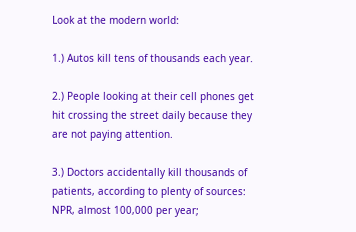Look at the modern world:

1.) Autos kill tens of thousands each year.

2.) People looking at their cell phones get hit crossing the street daily because they are not paying attention.

3.) Doctors accidentally kill thousands of patients, according to plenty of sources: NPR, almost 100,000 per year;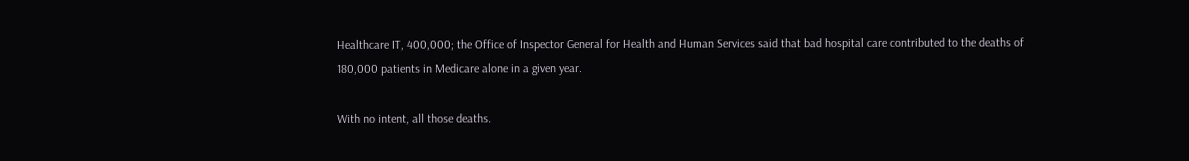Healthcare IT, 400,000; the Office of Inspector General for Health and Human Services said that bad hospital care contributed to the deaths of 180,000 patients in Medicare alone in a given year.

With no intent, all those deaths.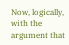Now, logically, with the argument that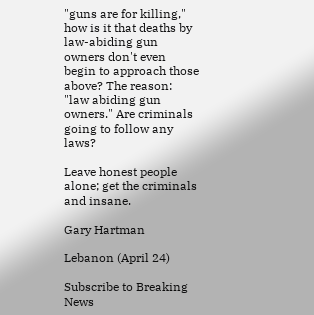"guns are for killing," how is it that deaths by law-abiding gun owners don't even begin to approach those above? The reason: "law abiding gun owners." Are criminals going to follow any laws?

Leave honest people alone; get the criminals and insane.

Gary Hartman

Lebanon (April 24)

Subscribe to Breaking News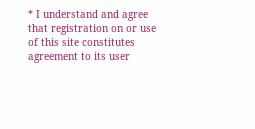* I understand and agree that registration on or use of this site constitutes agreement to its user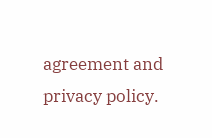agreement and privacy policy.